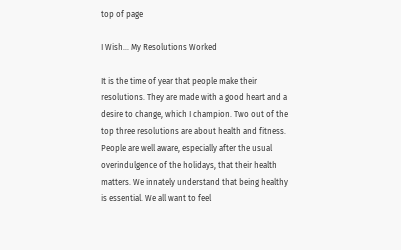top of page

I Wish... My Resolutions Worked

It is the time of year that people make their resolutions. They are made with a good heart and a desire to change, which I champion. Two out of the top three resolutions are about health and fitness. People are well aware, especially after the usual overindulgence of the holidays, that their health matters. We innately understand that being healthy is essential. We all want to feel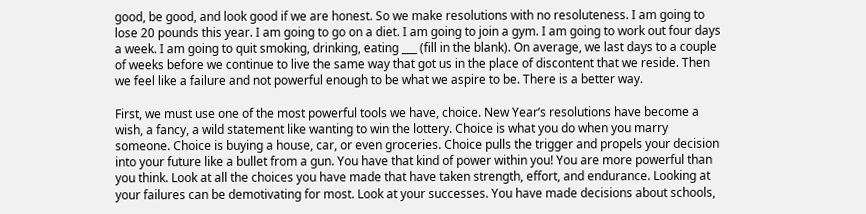good, be good, and look good if we are honest. So we make resolutions with no resoluteness. I am going to lose 20 pounds this year. I am going to go on a diet. I am going to join a gym. I am going to work out four days a week. I am going to quit smoking, drinking, eating ___ (fill in the blank). On average, we last days to a couple of weeks before we continue to live the same way that got us in the place of discontent that we reside. Then we feel like a failure and not powerful enough to be what we aspire to be. There is a better way.

First, we must use one of the most powerful tools we have, choice. New Year’s resolutions have become a wish, a fancy, a wild statement like wanting to win the lottery. Choice is what you do when you marry someone. Choice is buying a house, car, or even groceries. Choice pulls the trigger and propels your decision into your future like a bullet from a gun. You have that kind of power within you! You are more powerful than you think. Look at all the choices you have made that have taken strength, effort, and endurance. Looking at your failures can be demotivating for most. Look at your successes. You have made decisions about schools,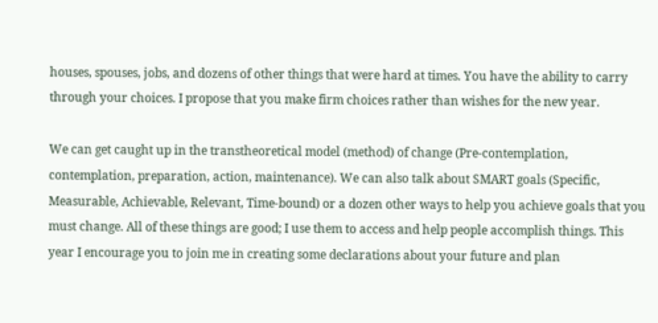houses, spouses, jobs, and dozens of other things that were hard at times. You have the ability to carry through your choices. I propose that you make firm choices rather than wishes for the new year.

We can get caught up in the transtheoretical model (method) of change (Pre-contemplation, contemplation, preparation, action, maintenance). We can also talk about SMART goals (Specific, Measurable, Achievable, Relevant, Time-bound) or a dozen other ways to help you achieve goals that you must change. All of these things are good; I use them to access and help people accomplish things. This year I encourage you to join me in creating some declarations about your future and plan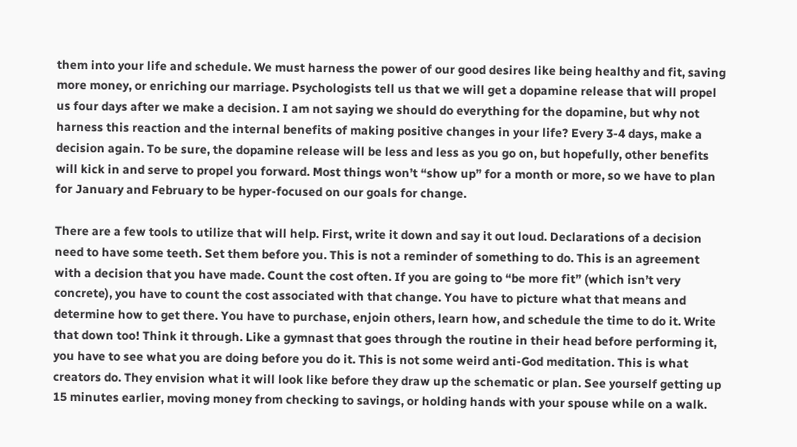them into your life and schedule. We must harness the power of our good desires like being healthy and fit, saving more money, or enriching our marriage. Psychologists tell us that we will get a dopamine release that will propel us four days after we make a decision. I am not saying we should do everything for the dopamine, but why not harness this reaction and the internal benefits of making positive changes in your life? Every 3-4 days, make a decision again. To be sure, the dopamine release will be less and less as you go on, but hopefully, other benefits will kick in and serve to propel you forward. Most things won’t “show up” for a month or more, so we have to plan for January and February to be hyper-focused on our goals for change.

There are a few tools to utilize that will help. First, write it down and say it out loud. Declarations of a decision need to have some teeth. Set them before you. This is not a reminder of something to do. This is an agreement with a decision that you have made. Count the cost often. If you are going to “be more fit” (which isn’t very concrete), you have to count the cost associated with that change. You have to picture what that means and determine how to get there. You have to purchase, enjoin others, learn how, and schedule the time to do it. Write that down too! Think it through. Like a gymnast that goes through the routine in their head before performing it, you have to see what you are doing before you do it. This is not some weird anti-God meditation. This is what creators do. They envision what it will look like before they draw up the schematic or plan. See yourself getting up 15 minutes earlier, moving money from checking to savings, or holding hands with your spouse while on a walk.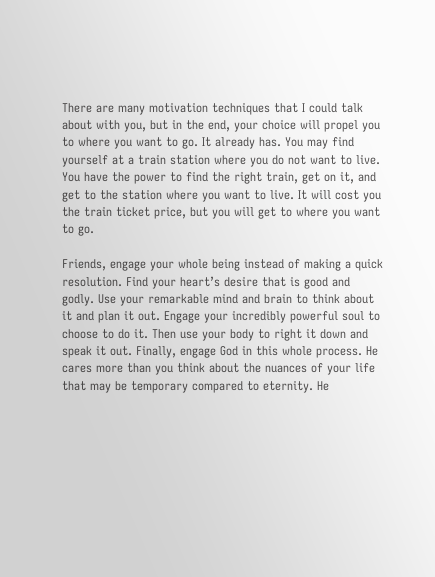There are many motivation techniques that I could talk about with you, but in the end, your choice will propel you to where you want to go. It already has. You may find yourself at a train station where you do not want to live. You have the power to find the right train, get on it, and get to the station where you want to live. It will cost you the train ticket price, but you will get to where you want to go.

Friends, engage your whole being instead of making a quick resolution. Find your heart’s desire that is good and godly. Use your remarkable mind and brain to think about it and plan it out. Engage your incredibly powerful soul to choose to do it. Then use your body to right it down and speak it out. Finally, engage God in this whole process. He cares more than you think about the nuances of your life that may be temporary compared to eternity. He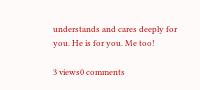understands and cares deeply for you. He is for you. Me too!

3 views0 comments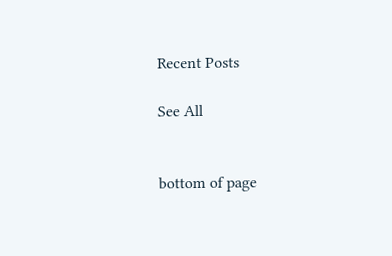Recent Posts

See All


bottom of page